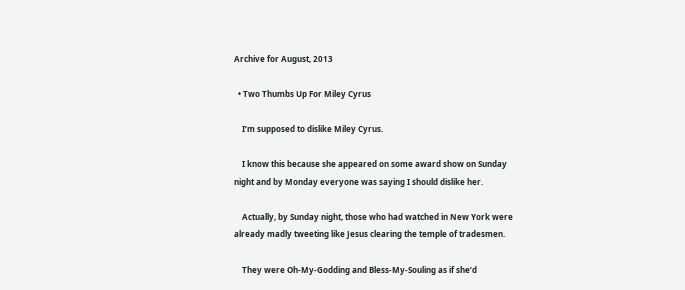Archive for August, 2013

  • Two Thumbs Up For Miley Cyrus

    I’m supposed to dislike Miley Cyrus.

    I know this because she appeared on some award show on Sunday night and by Monday everyone was saying I should dislike her.

    Actually, by Sunday night, those who had watched in New York were already madly tweeting like Jesus clearing the temple of tradesmen.

    They were Oh-My-Godding and Bless-My-Souling as if she’d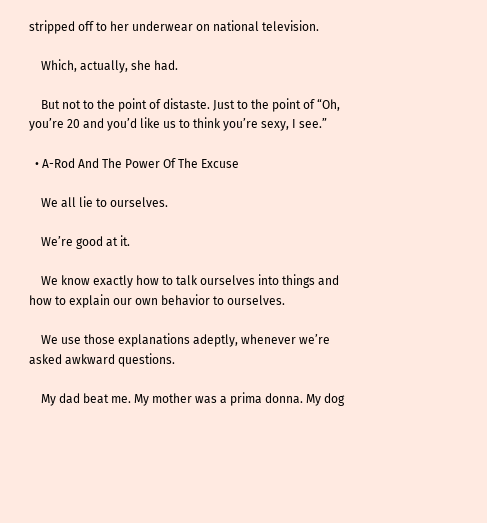stripped off to her underwear on national television.

    Which, actually, she had.

    But not to the point of distaste. Just to the point of “Oh, you’re 20 and you’d like us to think you’re sexy, I see.”

  • A-Rod And The Power Of The Excuse

    We all lie to ourselves.

    We’re good at it.

    We know exactly how to talk ourselves into things and how to explain our own behavior to ourselves.

    We use those explanations adeptly, whenever we’re asked awkward questions.

    My dad beat me. My mother was a prima donna. My dog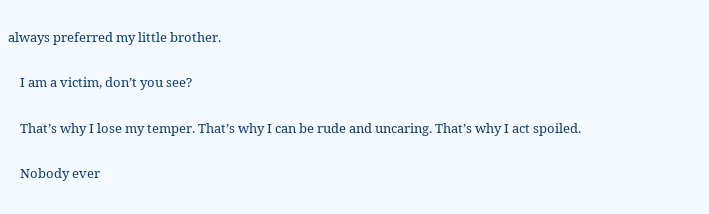always preferred my little brother.

    I am a victim, don’t you see?

    That’s why I lose my temper. That’s why I can be rude and uncaring. That’s why I act spoiled.

    Nobody ever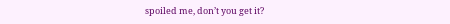spoiled me, don’t you get it?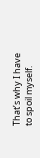That’s why I have to spoil myself.